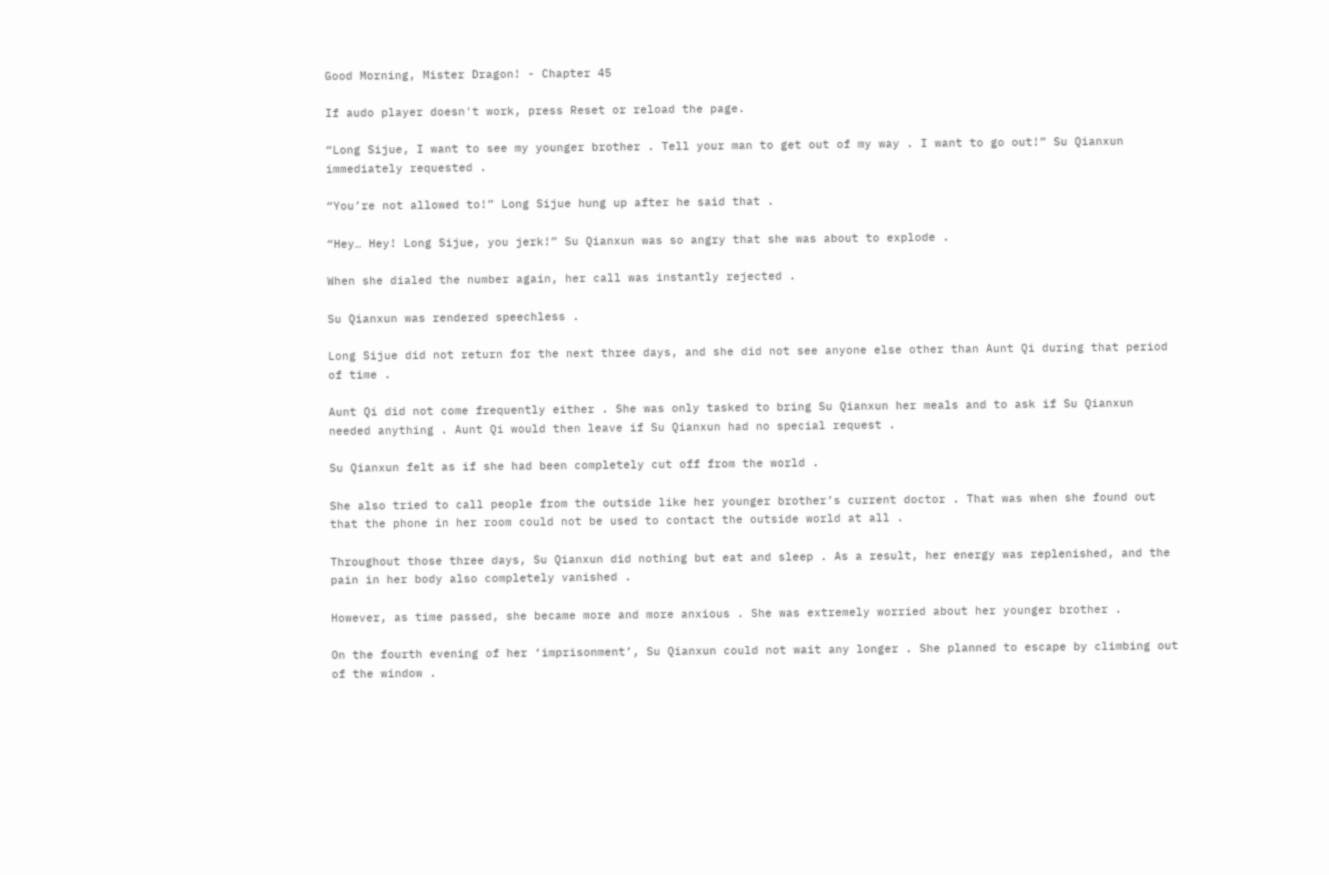Good Morning, Mister Dragon! - Chapter 45

If audo player doesn't work, press Reset or reload the page.

“Long Sijue, I want to see my younger brother . Tell your man to get out of my way . I want to go out!” Su Qianxun immediately requested .

“You’re not allowed to!” Long Sijue hung up after he said that .

“Hey… Hey! Long Sijue, you jerk!” Su Qianxun was so angry that she was about to explode .

When she dialed the number again, her call was instantly rejected .

Su Qianxun was rendered speechless .

Long Sijue did not return for the next three days, and she did not see anyone else other than Aunt Qi during that period of time .

Aunt Qi did not come frequently either . She was only tasked to bring Su Qianxun her meals and to ask if Su Qianxun needed anything . Aunt Qi would then leave if Su Qianxun had no special request .

Su Qianxun felt as if she had been completely cut off from the world .

She also tried to call people from the outside like her younger brother’s current doctor . That was when she found out that the phone in her room could not be used to contact the outside world at all .

Throughout those three days, Su Qianxun did nothing but eat and sleep . As a result, her energy was replenished, and the pain in her body also completely vanished .

However, as time passed, she became more and more anxious . She was extremely worried about her younger brother .

On the fourth evening of her ‘imprisonment’, Su Qianxun could not wait any longer . She planned to escape by climbing out of the window .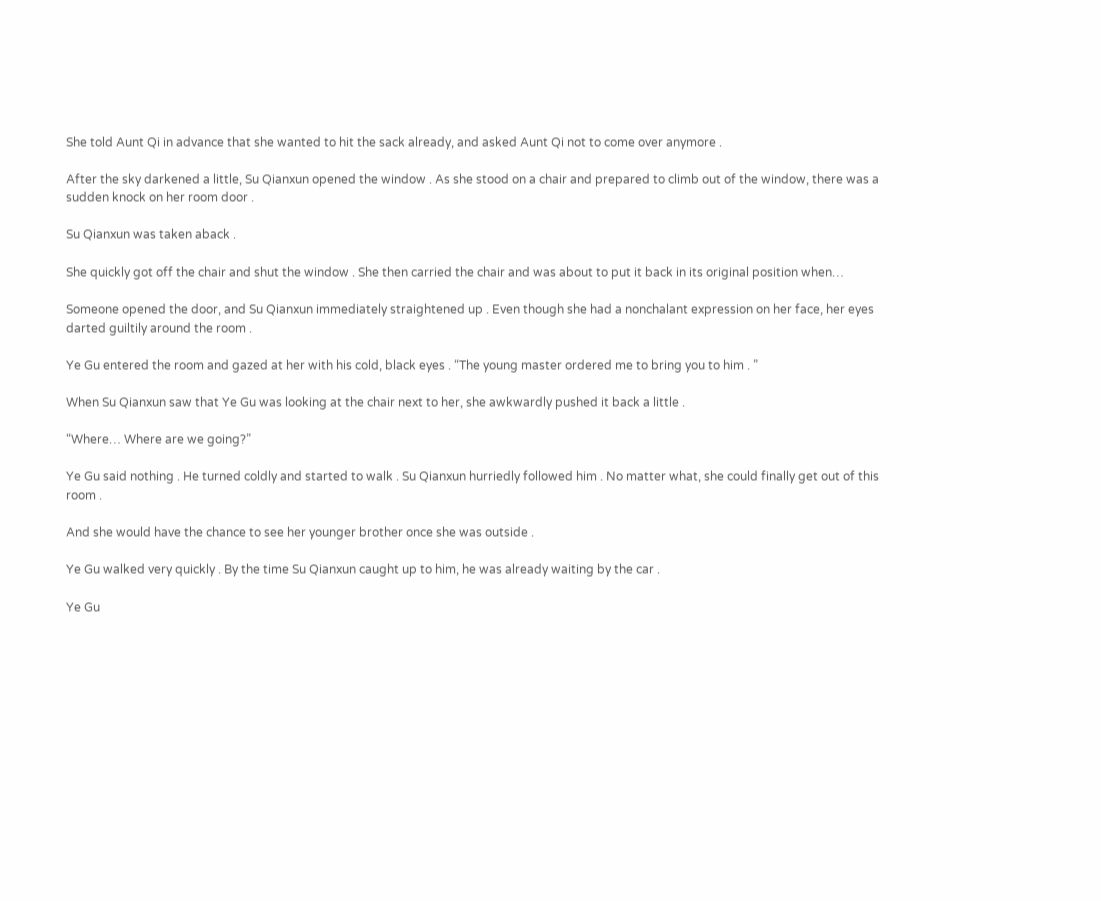She told Aunt Qi in advance that she wanted to hit the sack already, and asked Aunt Qi not to come over anymore .

After the sky darkened a little, Su Qianxun opened the window . As she stood on a chair and prepared to climb out of the window, there was a sudden knock on her room door .

Su Qianxun was taken aback .

She quickly got off the chair and shut the window . She then carried the chair and was about to put it back in its original position when…

Someone opened the door, and Su Qianxun immediately straightened up . Even though she had a nonchalant expression on her face, her eyes darted guiltily around the room .

Ye Gu entered the room and gazed at her with his cold, black eyes . “The young master ordered me to bring you to him . ”

When Su Qianxun saw that Ye Gu was looking at the chair next to her, she awkwardly pushed it back a little .

“Where… Where are we going?”

Ye Gu said nothing . He turned coldly and started to walk . Su Qianxun hurriedly followed him . No matter what, she could finally get out of this room .

And she would have the chance to see her younger brother once she was outside .

Ye Gu walked very quickly . By the time Su Qianxun caught up to him, he was already waiting by the car .

Ye Gu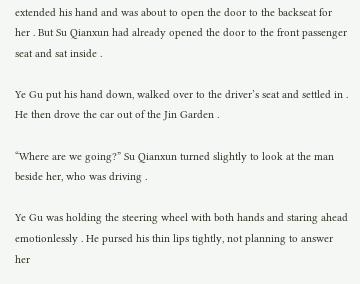extended his hand and was about to open the door to the backseat for her . But Su Qianxun had already opened the door to the front passenger seat and sat inside .

Ye Gu put his hand down, walked over to the driver’s seat and settled in . He then drove the car out of the Jin Garden .

“Where are we going?” Su Qianxun turned slightly to look at the man beside her, who was driving .

Ye Gu was holding the steering wheel with both hands and staring ahead emotionlessly . He pursed his thin lips tightly, not planning to answer her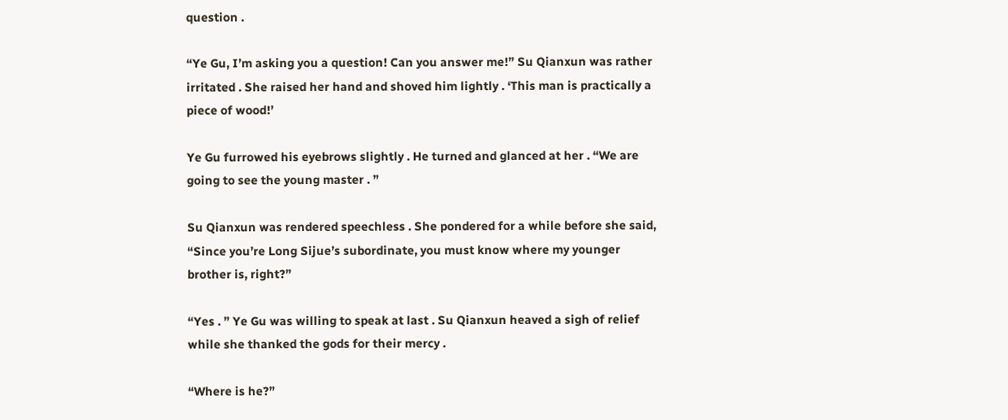question .

“Ye Gu, I’m asking you a question! Can you answer me!” Su Qianxun was rather irritated . She raised her hand and shoved him lightly . ‘This man is practically a piece of wood!’

Ye Gu furrowed his eyebrows slightly . He turned and glanced at her . “We are going to see the young master . ”

Su Qianxun was rendered speechless . She pondered for a while before she said, “Since you’re Long Sijue’s subordinate, you must know where my younger brother is, right?”

“Yes . ” Ye Gu was willing to speak at last . Su Qianxun heaved a sigh of relief while she thanked the gods for their mercy .

“Where is he?”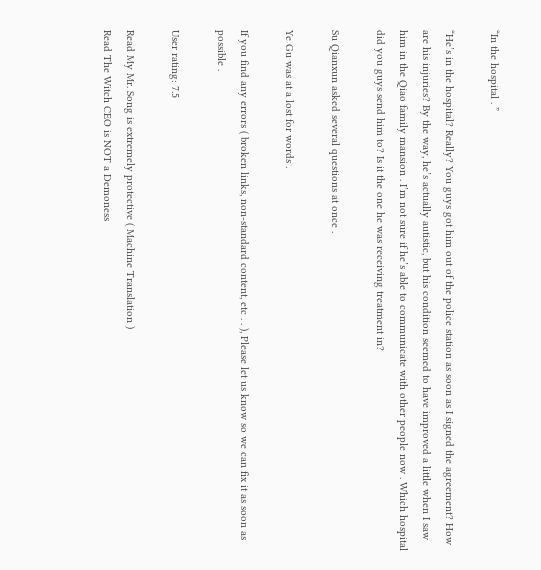“In the hospital . ”

“He’s in the hospital? Really? You guys got him out of the police station as soon as I signed the agreement? How are his injuries? By the way, he’s actually autistic, but his condition seemed to have improved a little when I saw him in the Qiao family mansion . I’m not sure if he’s able to communicate with other people now . Which hospital did you guys send him to? Is it the one he was receiving treatment in?

Su Qianxun asked several questions at once .

Ye Gu was at a lost for words .

If you find any errors ( broken links, non-standard content, etc . . ), Please let us know so we can fix it as soon as possible .

User rating: 7.5

Read My Mr. Song is extremely protective ( Machine Translation )
Read The Witch CEO is NOT a Demoness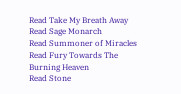Read Take My Breath Away
Read Sage Monarch
Read Summoner of Miracles
Read Fury Towards The Burning Heaven
Read Stone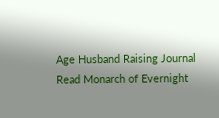Age Husband Raising Journal
Read Monarch of Evernight